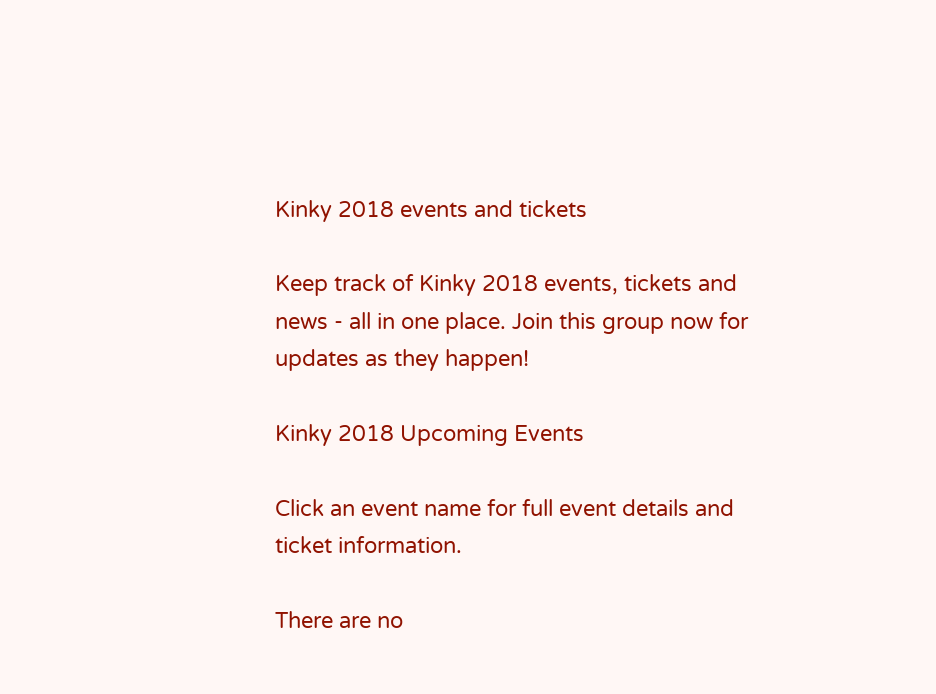Kinky 2018 events and tickets

Keep track of Kinky 2018 events, tickets and news - all in one place. Join this group now for updates as they happen!

Kinky 2018 Upcoming Events

Click an event name for full event details and ticket information.

There are no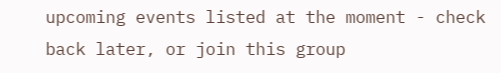upcoming events listed at the moment - check back later, or join this group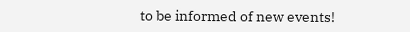to be informed of new events!